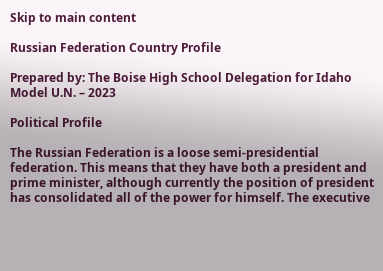Skip to main content

Russian Federation Country Profile

Prepared by: The Boise High School Delegation for Idaho Model U.N. – 2023

Political Profile

The Russian Federation is a loose semi-presidential federation. This means that they have both a president and prime minister, although currently the position of president has consolidated all of the power for himself. The executive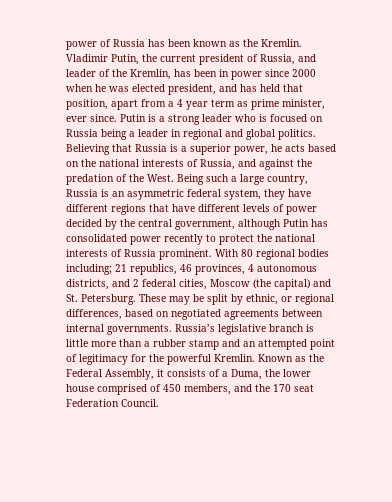power of Russia has been known as the Kremlin. Vladimir Putin, the current president of Russia, and leader of the Kremlin, has been in power since 2000 when he was elected president, and has held that position, apart from a 4 year term as prime minister, ever since. Putin is a strong leader who is focused on Russia being a leader in regional and global politics. Believing that Russia is a superior power, he acts based on the national interests of Russia, and against the predation of the West. Being such a large country, Russia is an asymmetric federal system, they have different regions that have different levels of power decided by the central government, although Putin has consolidated power recently to protect the national interests of Russia prominent. With 80 regional bodies including; 21 republics, 46 provinces, 4 autonomous districts, and 2 federal cities, Moscow (the capital) and St. Petersburg. These may be split by ethnic, or regional differences, based on negotiated agreements between internal governments. Russia’s legislative branch is little more than a rubber stamp and an attempted point of legitimacy for the powerful Kremlin. Known as the Federal Assembly, it consists of a Duma, the lower house comprised of 450 members, and the 170 seat Federation Council.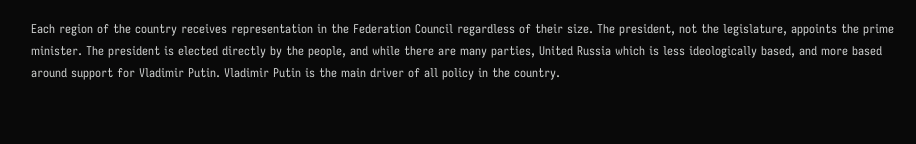Each region of the country receives representation in the Federation Council regardless of their size. The president, not the legislature, appoints the prime minister. The president is elected directly by the people, and while there are many parties, United Russia which is less ideologically based, and more based around support for Vladimir Putin. Vladimir Putin is the main driver of all policy in the country.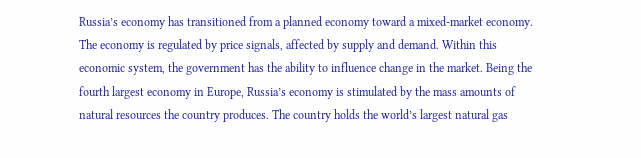Russia’s economy has transitioned from a planned economy toward a mixed-market economy. The economy is regulated by price signals, affected by supply and demand. Within this economic system, the government has the ability to influence change in the market. Being the fourth largest economy in Europe, Russia’s economy is stimulated by the mass amounts of natural resources the country produces. The country holds the world’s largest natural gas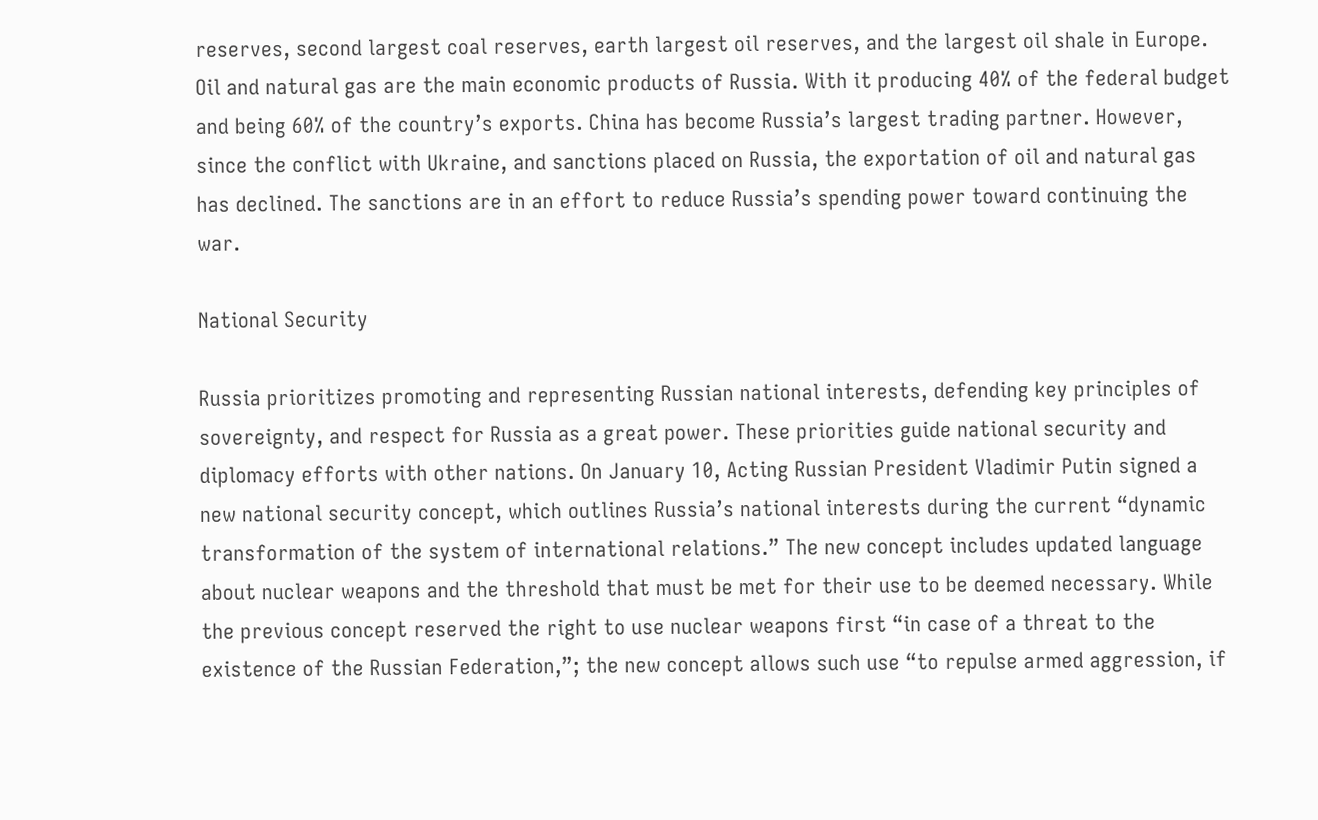reserves, second largest coal reserves, earth largest oil reserves, and the largest oil shale in Europe. Oil and natural gas are the main economic products of Russia. With it producing 40% of the federal budget and being 60% of the country’s exports. China has become Russia’s largest trading partner. However, since the conflict with Ukraine, and sanctions placed on Russia, the exportation of oil and natural gas has declined. The sanctions are in an effort to reduce Russia’s spending power toward continuing the war.

National Security

Russia prioritizes promoting and representing Russian national interests, defending key principles of sovereignty, and respect for Russia as a great power. These priorities guide national security and diplomacy efforts with other nations. On January 10, Acting Russian President Vladimir Putin signed a new national security concept, which outlines Russia’s national interests during the current “dynamic transformation of the system of international relations.” The new concept includes updated language about nuclear weapons and the threshold that must be met for their use to be deemed necessary. While the previous concept reserved the right to use nuclear weapons first “in case of a threat to the existence of the Russian Federation,”; the new concept allows such use “to repulse armed aggression, if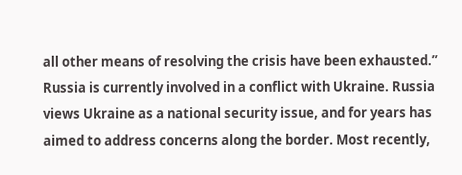all other means of resolving the crisis have been exhausted.” Russia is currently involved in a conflict with Ukraine. Russia views Ukraine as a national security issue, and for years has aimed to address concerns along the border. Most recently,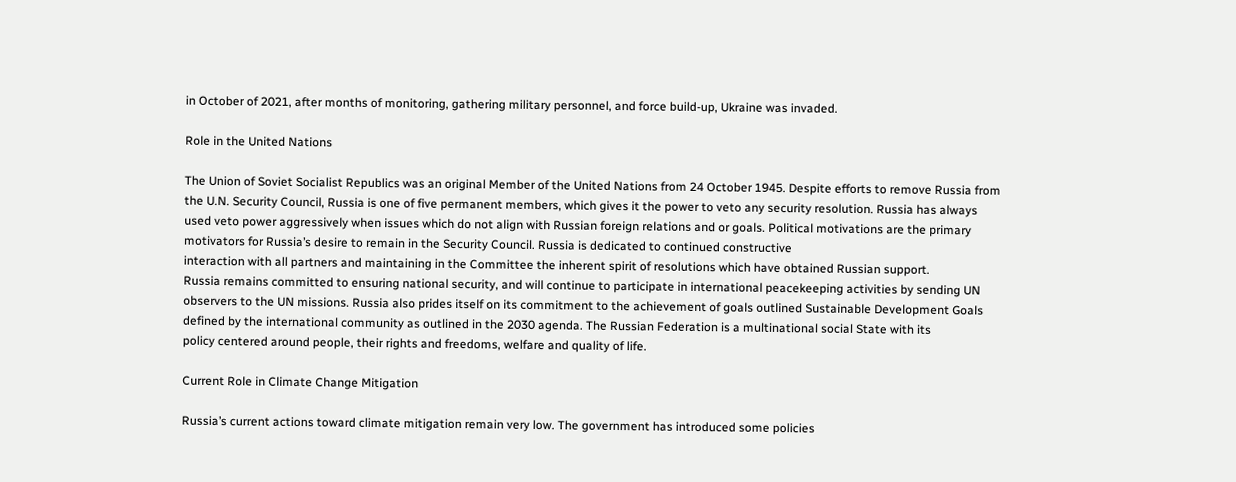in October of 2021, after months of monitoring, gathering military personnel, and force build-up, Ukraine was invaded.

Role in the United Nations

The Union of Soviet Socialist Republics was an original Member of the United Nations from 24 October 1945. Despite efforts to remove Russia from the U.N. Security Council, Russia is one of five permanent members, which gives it the power to veto any security resolution. Russia has always used veto power aggressively when issues which do not align with Russian foreign relations and or goals. Political motivations are the primary motivators for Russia’s desire to remain in the Security Council. Russia is dedicated to continued constructive
interaction with all partners and maintaining in the Committee the inherent spirit of resolutions which have obtained Russian support.
Russia remains committed to ensuring national security, and will continue to participate in international peacekeeping activities by sending UN observers to the UN missions. Russia also prides itself on its commitment to the achievement of goals outlined Sustainable Development Goals defined by the international community as outlined in the 2030 agenda. The Russian Federation is a multinational social State with its
policy centered around people, their rights and freedoms, welfare and quality of life.

Current Role in Climate Change Mitigation

Russia’s current actions toward climate mitigation remain very low. The government has introduced some policies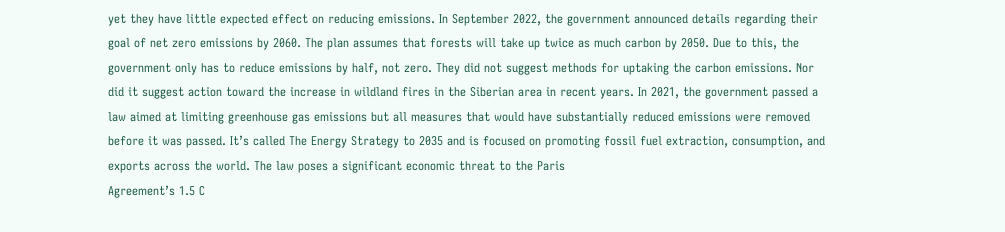yet they have little expected effect on reducing emissions. In September 2022, the government announced details regarding their goal of net zero emissions by 2060. The plan assumes that forests will take up twice as much carbon by 2050. Due to this, the government only has to reduce emissions by half, not zero. They did not suggest methods for uptaking the carbon emissions. Nor did it suggest action toward the increase in wildland fires in the Siberian area in recent years. In 2021, the government passed a law aimed at limiting greenhouse gas emissions but all measures that would have substantially reduced emissions were removed before it was passed. It’s called The Energy Strategy to 2035 and is focused on promoting fossil fuel extraction, consumption, and exports across the world. The law poses a significant economic threat to the Paris
Agreement’s 1.5 C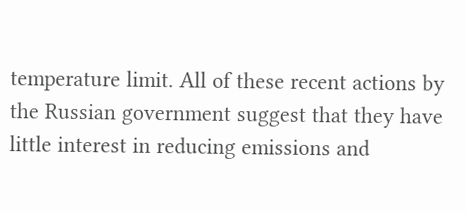temperature limit. All of these recent actions by the Russian government suggest that they have little interest in reducing emissions and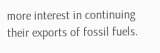more interest in continuing their exports of fossil fuels.